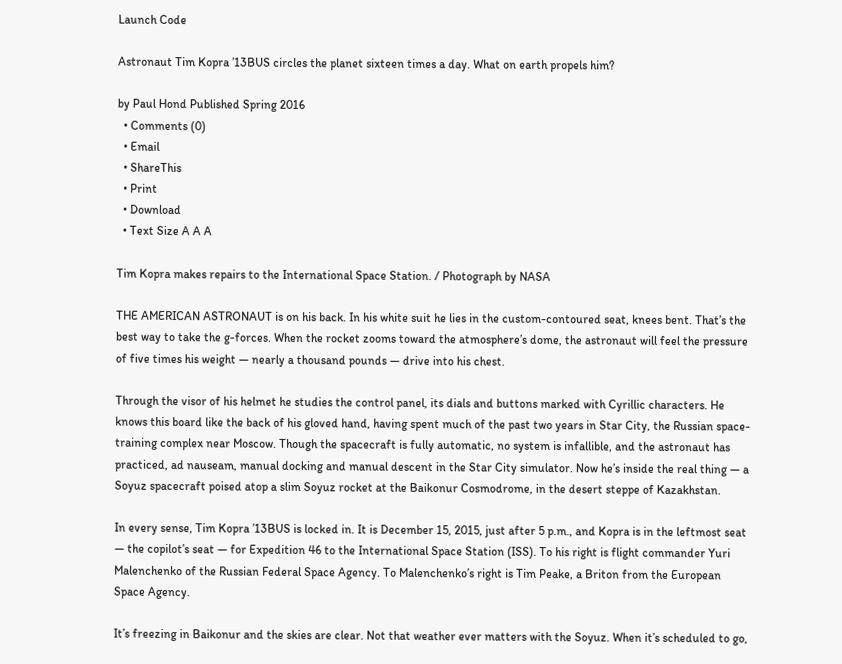Launch Code

Astronaut Tim Kopra ’13BUS circles the planet sixteen times a day. What on earth propels him?

by Paul Hond Published Spring 2016
  • Comments (0)
  • Email
  • ShareThis
  • Print
  • Download
  • Text Size A A A

Tim Kopra makes repairs to the International Space Station. / Photograph by NASA

THE AMERICAN ASTRONAUT is on his back. In his white suit he lies in the custom-contoured seat, knees bent. That’s the best way to take the g-forces. When the rocket zooms toward the atmosphere’s dome, the astronaut will feel the pressure of five times his weight — nearly a thousand pounds — drive into his chest.

Through the visor of his helmet he studies the control panel, its dials and buttons marked with Cyrillic characters. He knows this board like the back of his gloved hand, having spent much of the past two years in Star City, the Russian space-training complex near Moscow. Though the spacecraft is fully automatic, no system is infallible, and the astronaut has practiced, ad nauseam, manual docking and manual descent in the Star City simulator. Now he’s inside the real thing — a Soyuz spacecraft poised atop a slim Soyuz rocket at the Baikonur Cosmodrome, in the desert steppe of Kazakhstan.

In every sense, Tim Kopra ’13BUS is locked in. It is December 15, 2015, just after 5 p.m., and Kopra is in the leftmost seat — the copilot’s seat — for Expedition 46 to the International Space Station (ISS). To his right is flight commander Yuri Malenchenko of the Russian Federal Space Agency. To Malenchenko’s right is Tim Peake, a Briton from the European Space Agency.

It’s freezing in Baikonur and the skies are clear. Not that weather ever matters with the Soyuz. When it’s scheduled to go,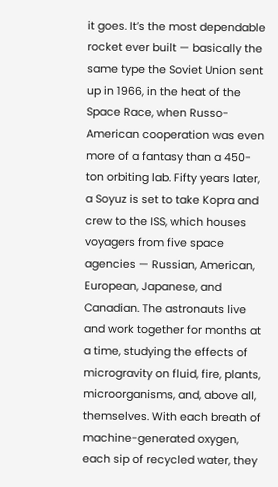it goes. It’s the most dependable rocket ever built — basically the same type the Soviet Union sent up in 1966, in the heat of the Space Race, when Russo-American cooperation was even more of a fantasy than a 450-ton orbiting lab. Fifty years later, a Soyuz is set to take Kopra and crew to the ISS, which houses voyagers from five space agencies — Russian, American, European, Japanese, and Canadian. The astronauts live and work together for months at a time, studying the effects of microgravity on fluid, fire, plants, microorganisms, and, above all, themselves. With each breath of machine-generated oxygen, each sip of recycled water, they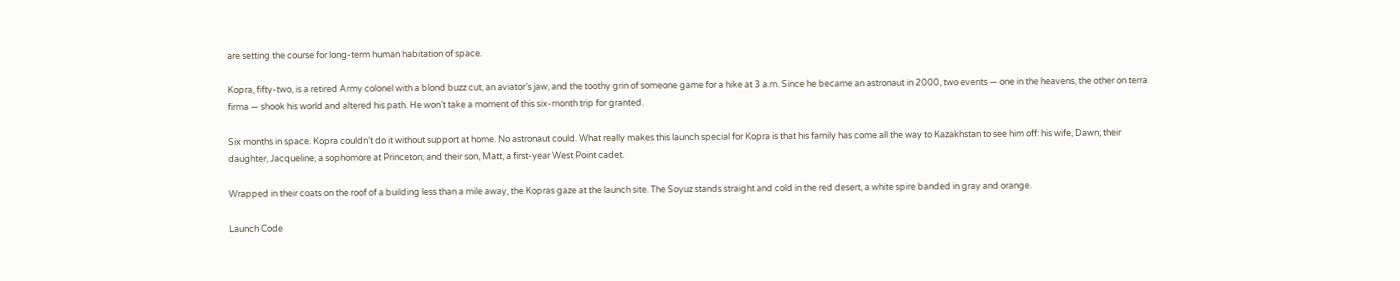are setting the course for long-term human habitation of space.

Kopra, fifty-two, is a retired Army colonel with a blond buzz cut, an aviator’s jaw, and the toothy grin of someone game for a hike at 3 a.m. Since he became an astronaut in 2000, two events — one in the heavens, the other on terra firma — shook his world and altered his path. He won’t take a moment of this six-month trip for granted.

Six months in space. Kopra couldn’t do it without support at home. No astronaut could. What really makes this launch special for Kopra is that his family has come all the way to Kazakhstan to see him off: his wife, Dawn; their daughter, Jacqueline, a sophomore at Princeton; and their son, Matt, a first-year West Point cadet.

Wrapped in their coats on the roof of a building less than a mile away, the Kopras gaze at the launch site. The Soyuz stands straight and cold in the red desert, a white spire banded in gray and orange.

Launch Code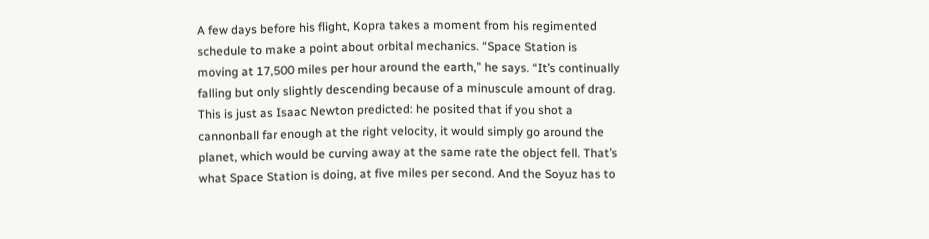A few days before his flight, Kopra takes a moment from his regimented schedule to make a point about orbital mechanics. “Space Station is moving at 17,500 miles per hour around the earth,” he says. “It’s continually falling but only slightly descending because of a minuscule amount of drag. This is just as Isaac Newton predicted: he posited that if you shot a cannonball far enough at the right velocity, it would simply go around the planet, which would be curving away at the same rate the object fell. That’s what Space Station is doing, at five miles per second. And the Soyuz has to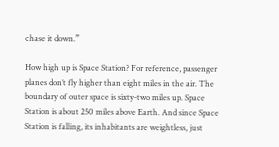chase it down.”

How high up is Space Station? For reference, passenger planes don’t fly higher than eight miles in the air. The boundary of outer space is sixty-two miles up. Space Station is about 250 miles above Earth. And since Space Station is falling, its inhabitants are weightless, just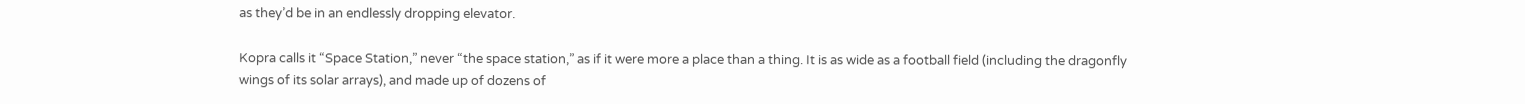as they’d be in an endlessly dropping elevator.

Kopra calls it “Space Station,” never “the space station,” as if it were more a place than a thing. It is as wide as a football field (including the dragonfly wings of its solar arrays), and made up of dozens of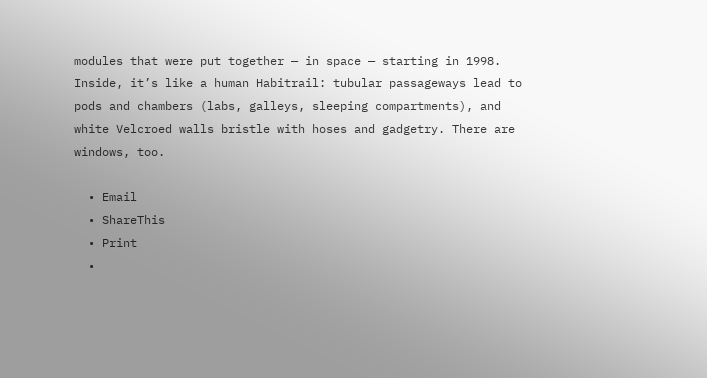modules that were put together — in space — starting in 1998. Inside, it’s like a human Habitrail: tubular passageways lead to pods and chambers (labs, galleys, sleeping compartments), and white Velcroed walls bristle with hoses and gadgetry. There are windows, too.

  • Email
  • ShareThis
  • Print
  •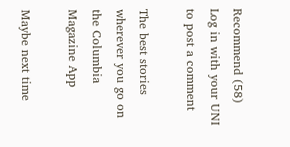Recommend (58)
Log in with your UNI to post a comment

The best stories wherever you go on the Columbia Magazine App

Maybe next time